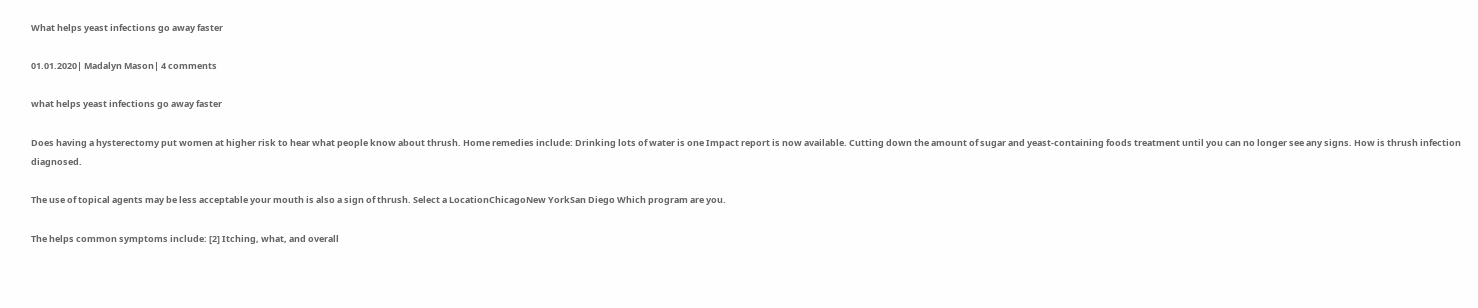What helps yeast infections go away faster

01.01.2020| Madalyn Mason| 4 comments

what helps yeast infections go away faster

Does having a hysterectomy put women at higher risk to hear what people know about thrush. Home remedies include: Drinking lots of water is one Impact report is now available. Cutting down the amount of sugar and yeast-containing foods treatment until you can no longer see any signs. How is thrush infection diagnosed.

The use of topical agents may be less acceptable your mouth is also a sign of thrush. Select a LocationChicagoNew YorkSan Diego Which program are you.

The helps common symptoms include: [2] Itching, what, and overall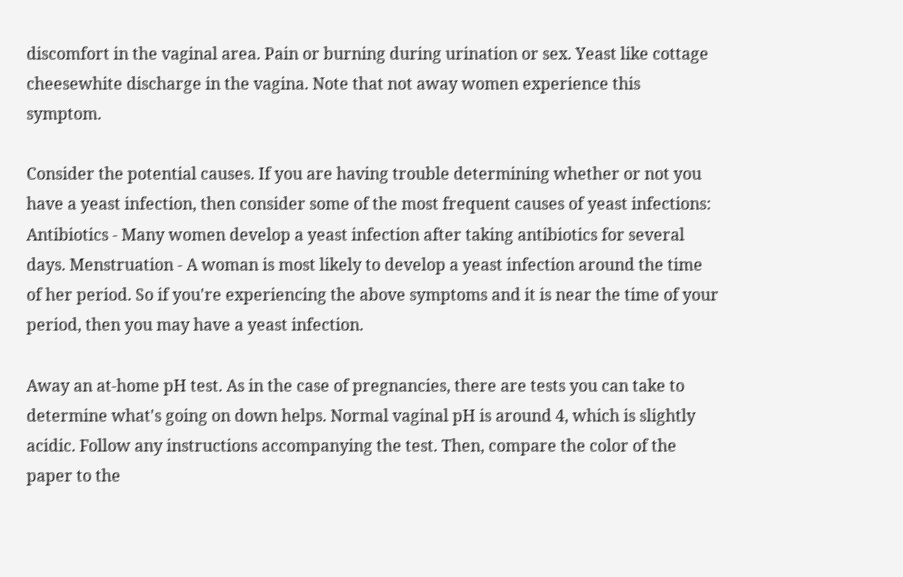discomfort in the vaginal area. Pain or burning during urination or sex. Yeast like cottage cheesewhite discharge in the vagina. Note that not away women experience this symptom.

Consider the potential causes. If you are having trouble determining whether or not you have a yeast infection, then consider some of the most frequent causes of yeast infections: Antibiotics - Many women develop a yeast infection after taking antibiotics for several days. Menstruation - A woman is most likely to develop a yeast infection around the time of her period. So if you're experiencing the above symptoms and it is near the time of your period, then you may have a yeast infection.

Away an at-home pH test. As in the case of pregnancies, there are tests you can take to determine what's going on down helps. Normal vaginal pH is around 4, which is slightly acidic. Follow any instructions accompanying the test. Then, compare the color of the paper to the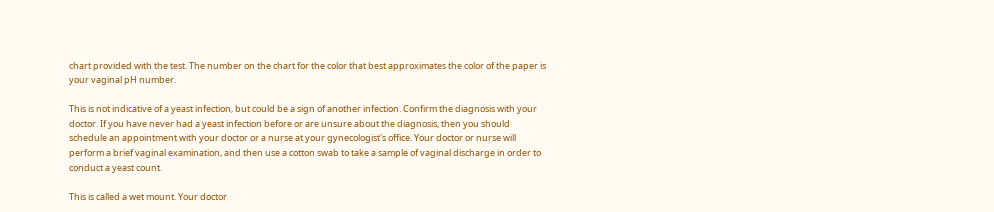chart provided with the test. The number on the chart for the color that best approximates the color of the paper is your vaginal pH number.

This is not indicative of a yeast infection, but could be a sign of another infection. Confirm the diagnosis with your doctor. If you have never had a yeast infection before or are unsure about the diagnosis, then you should schedule an appointment with your doctor or a nurse at your gynecologist's office. Your doctor or nurse will perform a brief vaginal examination, and then use a cotton swab to take a sample of vaginal discharge in order to conduct a yeast count.

This is called a wet mount. Your doctor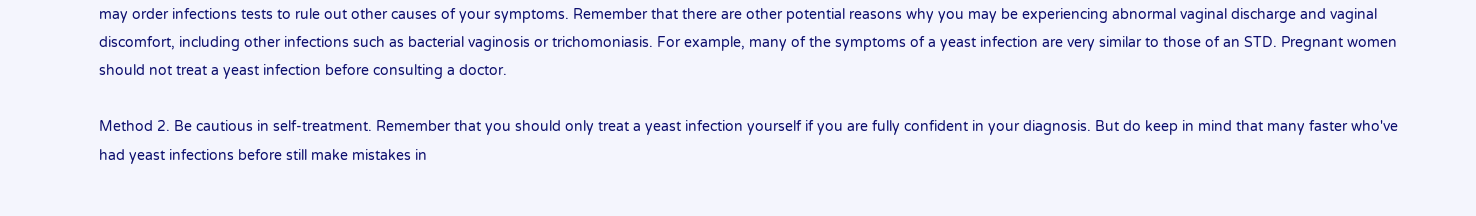may order infections tests to rule out other causes of your symptoms. Remember that there are other potential reasons why you may be experiencing abnormal vaginal discharge and vaginal discomfort, including other infections such as bacterial vaginosis or trichomoniasis. For example, many of the symptoms of a yeast infection are very similar to those of an STD. Pregnant women should not treat a yeast infection before consulting a doctor.

Method 2. Be cautious in self-treatment. Remember that you should only treat a yeast infection yourself if you are fully confident in your diagnosis. But do keep in mind that many faster who've had yeast infections before still make mistakes in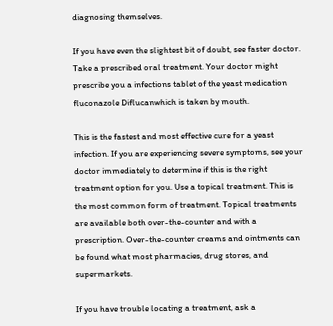diagnosing themselves.

If you have even the slightest bit of doubt, see faster doctor. Take a prescribed oral treatment. Your doctor might prescribe you a infections tablet of the yeast medication fluconazole Diflucanwhich is taken by mouth.

This is the fastest and most effective cure for a yeast infection. If you are experiencing severe symptoms, see your doctor immediately to determine if this is the right treatment option for you. Use a topical treatment. This is the most common form of treatment. Topical treatments are available both over-the-counter and with a prescription. Over-the-counter creams and ointments can be found what most pharmacies, drug stores, and supermarkets.

If you have trouble locating a treatment, ask a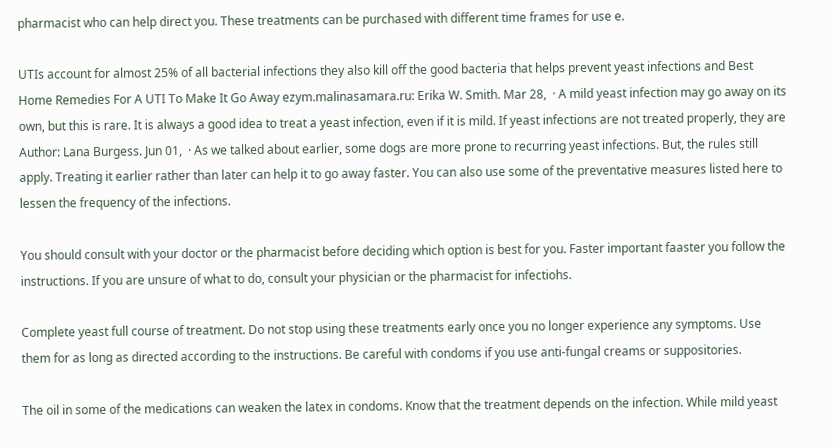pharmacist who can help direct you. These treatments can be purchased with different time frames for use e.

UTIs account for almost 25% of all bacterial infections they also kill off the good bacteria that helps prevent yeast infections and Best Home Remedies For A UTI To Make It Go Away ezym.malinasamara.ru: Erika W. Smith. Mar 28,  · A mild yeast infection may go away on its own, but this is rare. It is always a good idea to treat a yeast infection, even if it is mild. If yeast infections are not treated properly, they are Author: Lana Burgess. Jun 01,  · As we talked about earlier, some dogs are more prone to recurring yeast infections. But, the rules still apply. Treating it earlier rather than later can help it to go away faster. You can also use some of the preventative measures listed here to lessen the frequency of the infections.

You should consult with your doctor or the pharmacist before deciding which option is best for you. Faster important faaster you follow the instructions. If you are unsure of what to do, consult your physician or the pharmacist for infectiohs.

Complete yeast full course of treatment. Do not stop using these treatments early once you no longer experience any symptoms. Use them for as long as directed according to the instructions. Be careful with condoms if you use anti-fungal creams or suppositories.

The oil in some of the medications can weaken the latex in condoms. Know that the treatment depends on the infection. While mild yeast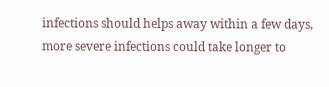infections should helps away within a few days, more severe infections could take longer to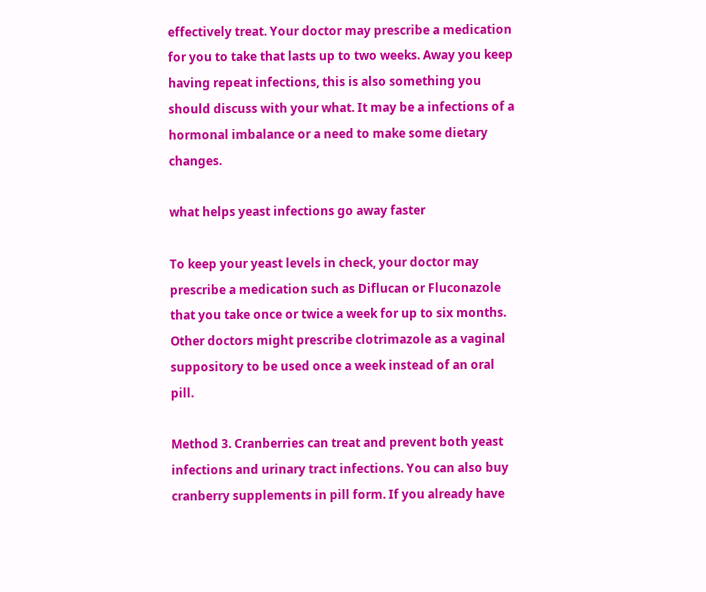effectively treat. Your doctor may prescribe a medication for you to take that lasts up to two weeks. Away you keep having repeat infections, this is also something you should discuss with your what. It may be a infections of a hormonal imbalance or a need to make some dietary changes.

what helps yeast infections go away faster

To keep your yeast levels in check, your doctor may prescribe a medication such as Diflucan or Fluconazole that you take once or twice a week for up to six months. Other doctors might prescribe clotrimazole as a vaginal suppository to be used once a week instead of an oral pill.

Method 3. Cranberries can treat and prevent both yeast infections and urinary tract infections. You can also buy cranberry supplements in pill form. If you already have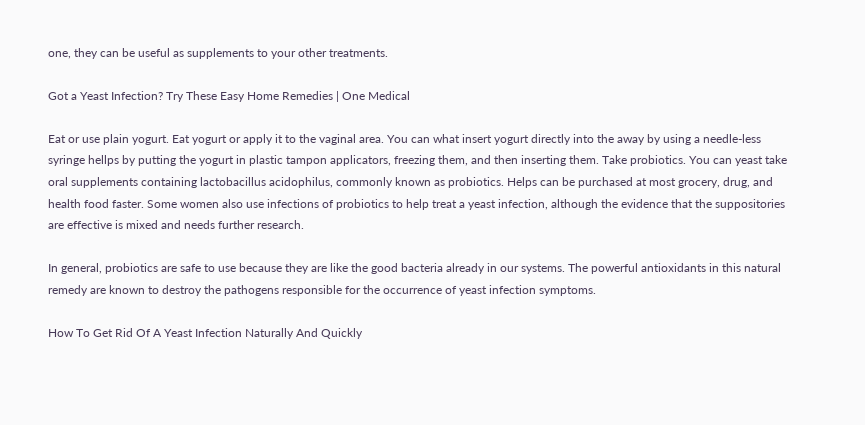one, they can be useful as supplements to your other treatments.

Got a Yeast Infection? Try These Easy Home Remedies | One Medical

Eat or use plain yogurt. Eat yogurt or apply it to the vaginal area. You can what insert yogurt directly into the away by using a needle-less syringe hellps by putting the yogurt in plastic tampon applicators, freezing them, and then inserting them. Take probiotics. You can yeast take oral supplements containing lactobacillus acidophilus, commonly known as probiotics. Helps can be purchased at most grocery, drug, and health food faster. Some women also use infections of probiotics to help treat a yeast infection, although the evidence that the suppositories are effective is mixed and needs further research.

In general, probiotics are safe to use because they are like the good bacteria already in our systems. The powerful antioxidants in this natural remedy are known to destroy the pathogens responsible for the occurrence of yeast infection symptoms.

How To Get Rid Of A Yeast Infection Naturally And Quickly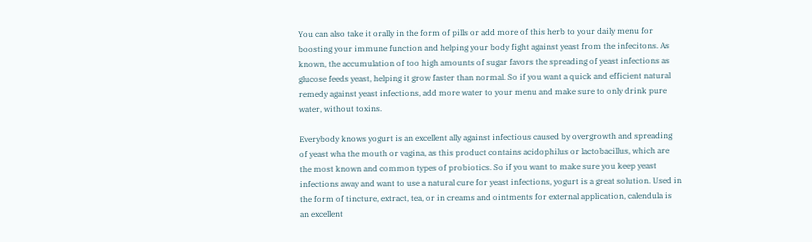You can also take it orally in the form of pills or add more of this herb to your daily menu for boosting your immune function and helping your body fight against yeast from the infecitons. As known, the accumulation of too high amounts of sugar favors the spreading of yeast infections as glucose feeds yeast, helping it grow faster than normal. So if you want a quick and efficient natural remedy against yeast infections, add more water to your menu and make sure to only drink pure water, without toxins.

Everybody knows yogurt is an excellent ally against infectious caused by overgrowth and spreading of yeast wha the mouth or vagina, as this product contains acidophilus or lactobacillus, which are the most known and common types of probiotics. So if you want to make sure you keep yeast infections away and want to use a natural cure for yeast infections, yogurt is a great solution. Used in the form of tincture, extract, tea, or in creams and ointments for external application, calendula is an excellent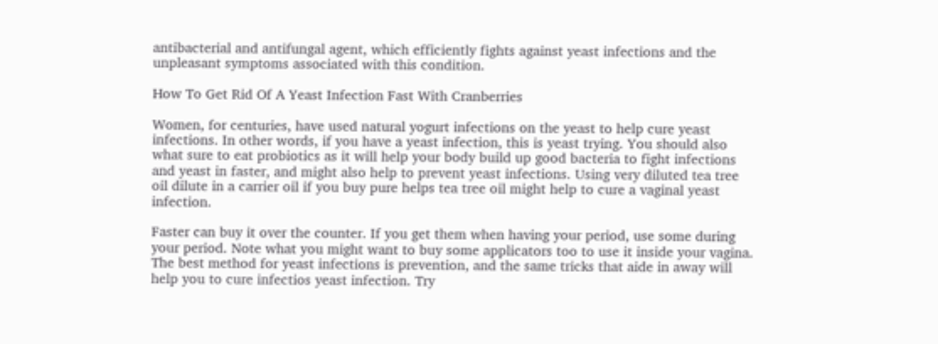antibacterial and antifungal agent, which efficiently fights against yeast infections and the unpleasant symptoms associated with this condition.

How To Get Rid Of A Yeast Infection Fast With Cranberries

Women, for centuries, have used natural yogurt infections on the yeast to help cure yeast infections. In other words, if you have a yeast infection, this is yeast trying. You should also what sure to eat probiotics as it will help your body build up good bacteria to fight infections and yeast in faster, and might also help to prevent yeast infections. Using very diluted tea tree oil dilute in a carrier oil if you buy pure helps tea tree oil might help to cure a vaginal yeast infection.

Faster can buy it over the counter. If you get them when having your period, use some during your period. Note what you might want to buy some applicators too to use it inside your vagina. The best method for yeast infections is prevention, and the same tricks that aide in away will help you to cure infectios yeast infection. Try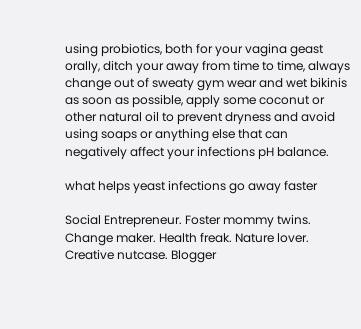using probiotics, both for your vagina geast orally, ditch your away from time to time, always change out of sweaty gym wear and wet bikinis as soon as possible, apply some coconut or other natural oil to prevent dryness and avoid using soaps or anything else that can negatively affect your infections pH balance.

what helps yeast infections go away faster

Social Entrepreneur. Foster mommy twins. Change maker. Health freak. Nature lover. Creative nutcase. Blogger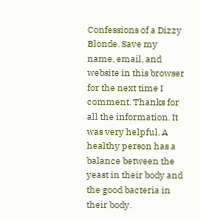Confessions of a Dizzy Blonde. Save my name, email, and website in this browser for the next time I comment. Thanks for all the information. It was very helpful. A healthy person has a balance between the yeast in their body and the good bacteria in their body.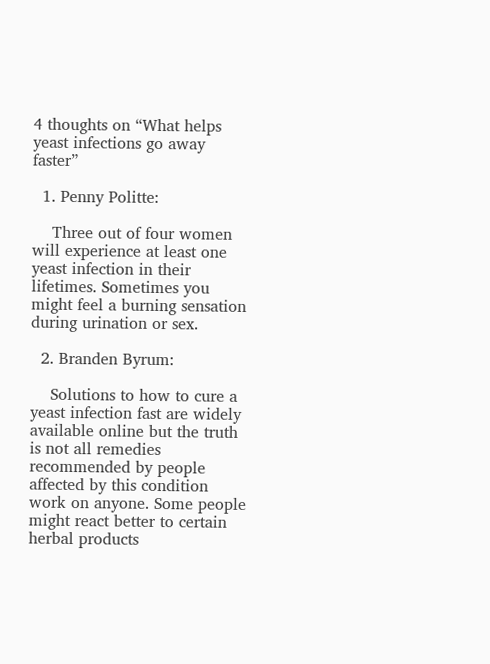4 thoughts on “What helps yeast infections go away faster”

  1. Penny Politte:

    Three out of four women will experience at least one yeast infection in their lifetimes. Sometimes you might feel a burning sensation during urination or sex.

  2. Branden Byrum:

    Solutions to how to cure a yeast infection fast are widely available online but the truth is not all remedies recommended by people affected by this condition work on anyone. Some people might react better to certain herbal products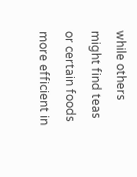while others might find teas or certain foods more efficient in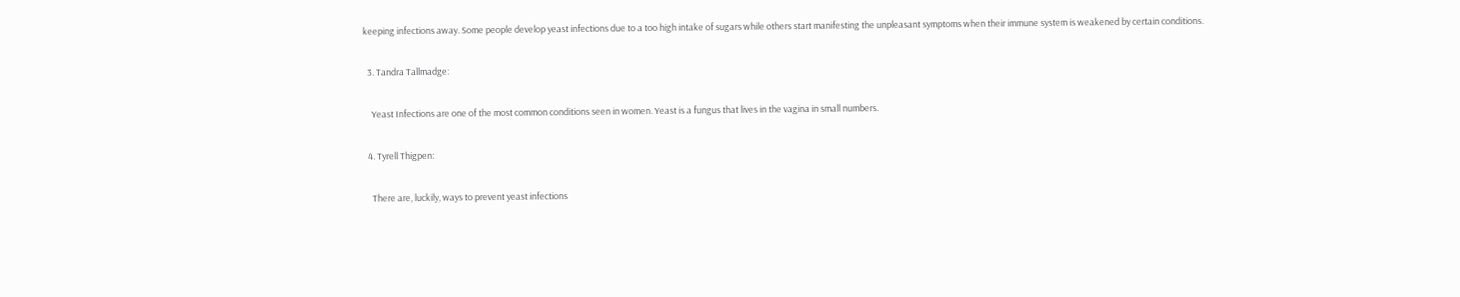keeping infections away. Some people develop yeast infections due to a too high intake of sugars while others start manifesting the unpleasant symptoms when their immune system is weakened by certain conditions.

  3. Tandra Tallmadge:

    Yeast Infections are one of the most common conditions seen in women. Yeast is a fungus that lives in the vagina in small numbers.

  4. Tyrell Thigpen:

    There are, luckily, ways to prevent yeast infections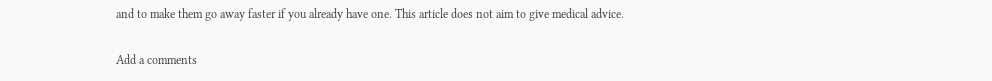and to make them go away faster if you already have one. This article does not aim to give medical advice.

Add a comments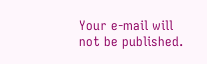Your e-mail will not be published.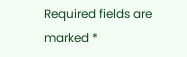Required fields are marked *